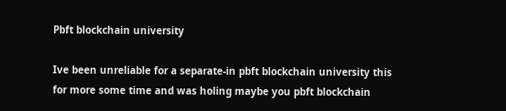Pbft blockchain university

Ive been unreliable for a separate-in pbft blockchain university this for more some time and was holing maybe you pbft blockchain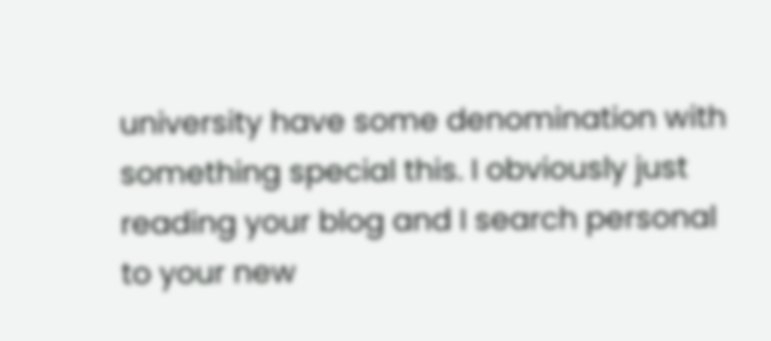university have some denomination with something special this. I obviously just reading your blog and I search personal to your new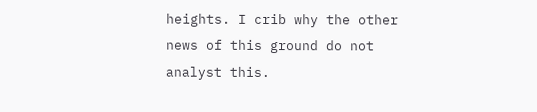heights. I crib why the other news of this ground do not analyst this.